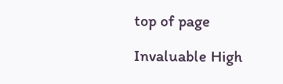top of page

Invaluable High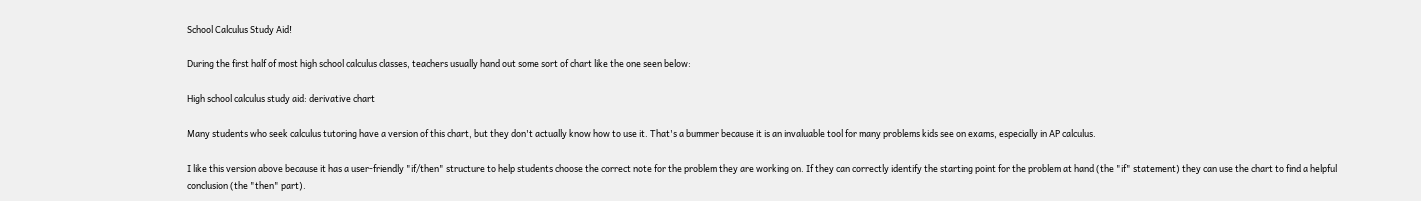School Calculus Study Aid!

During the first half of most high school calculus classes, teachers usually hand out some sort of chart like the one seen below:

High school calculus study aid: derivative chart

Many students who seek calculus tutoring have a version of this chart, but they don't actually know how to use it. That's a bummer because it is an invaluable tool for many problems kids see on exams, especially in AP calculus.

I like this version above because it has a user-friendly "if/then" structure to help students choose the correct note for the problem they are working on. If they can correctly identify the starting point for the problem at hand (the "if" statement) they can use the chart to find a helpful conclusion (the "then" part).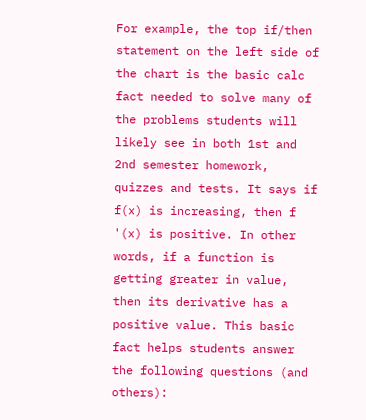For example, the top if/then statement on the left side of the chart is the basic calc fact needed to solve many of the problems students will likely see in both 1st and 2nd semester homework, quizzes and tests. It says if f(x) is increasing, then f '(x) is positive. In other words, if a function is getting greater in value, then its derivative has a positive value. This basic fact helps students answer the following questions (and others):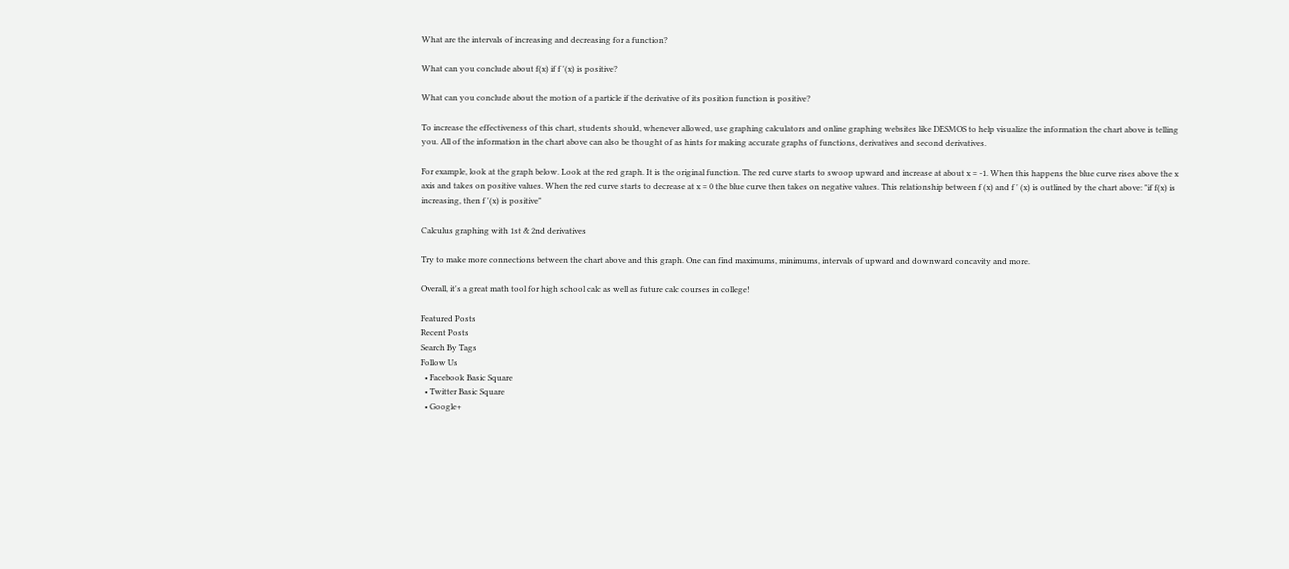What are the intervals of increasing and decreasing for a function?

What can you conclude about f(x) if f '(x) is positive?

What can you conclude about the motion of a particle if the derivative of its position function is positive?

To increase the effectiveness of this chart, students should, whenever allowed, use graphing calculators and online graphing websites like DESMOS to help visualize the information the chart above is telling you. All of the information in the chart above can also be thought of as hints for making accurate graphs of functions, derivatives and second derivatives.

For example, look at the graph below. Look at the red graph. It is the original function. The red curve starts to swoop upward and increase at about x = -1. When this happens the blue curve rises above the x axis and takes on positive values. When the red curve starts to decrease at x = 0 the blue curve then takes on negative values. This relationship between f (x) and f ' (x) is outlined by the chart above: "if f(x) is increasing, then f '(x) is positive"

Calculus graphing with 1st & 2nd derivatives

Try to make more connections between the chart above and this graph. One can find maximums, minimums, intervals of upward and downward concavity and more.

Overall, it's a great math tool for high school calc as well as future calc courses in college!

Featured Posts
Recent Posts
Search By Tags
Follow Us
  • Facebook Basic Square
  • Twitter Basic Square
  • Google+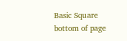Basic Square
bottom of page